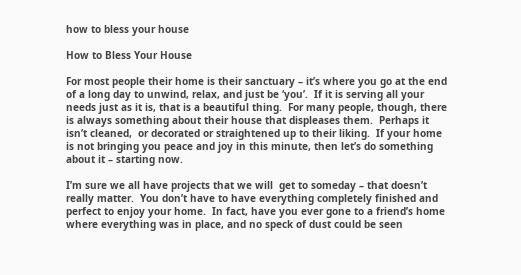how to bless your house

How to Bless Your House

For most people their home is their sanctuary – it’s where you go at the end of a long day to unwind, relax, and just be ‘you’.  If it is serving all your needs just as it is, that is a beautiful thing.  For many people, though, there is always something about their house that displeases them.  Perhaps it isn’t cleaned,  or decorated or straightened up to their liking.  If your home is not bringing you peace and joy in this minute, then let’s do something about it – starting now.

I’m sure we all have projects that we will  get to someday – that doesn’t really matter.  You don’t have to have everything completely finished and perfect to enjoy your home.  In fact, have you ever gone to a friend’s home where everything was in place, and no speck of dust could be seen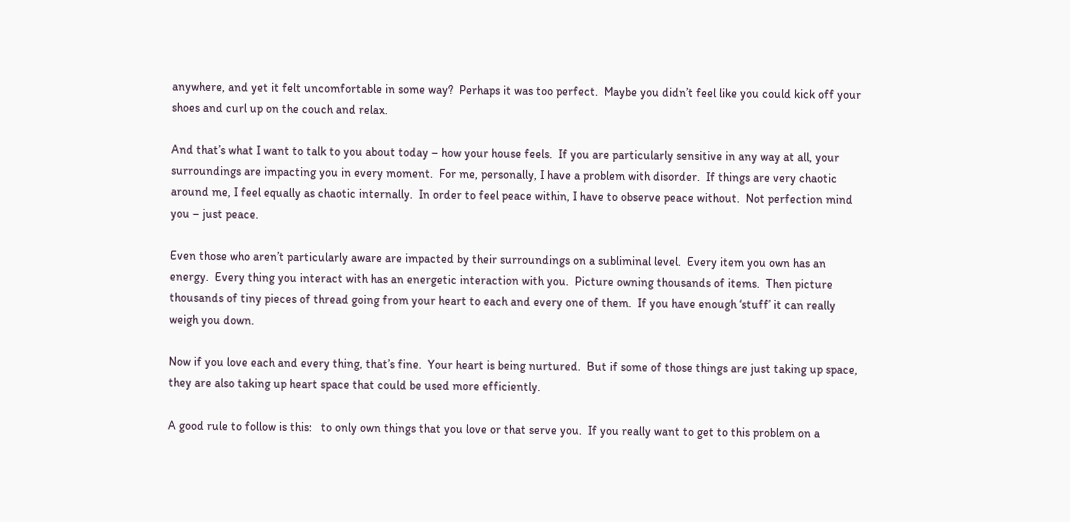anywhere, and yet it felt uncomfortable in some way?  Perhaps it was too perfect.  Maybe you didn’t feel like you could kick off your shoes and curl up on the couch and relax.

And that’s what I want to talk to you about today – how your house feels.  If you are particularly sensitive in any way at all, your surroundings are impacting you in every moment.  For me, personally, I have a problem with disorder.  If things are very chaotic around me, I feel equally as chaotic internally.  In order to feel peace within, I have to observe peace without.  Not perfection mind you – just peace.

Even those who aren’t particularly aware are impacted by their surroundings on a subliminal level.  Every item you own has an energy.  Every thing you interact with has an energetic interaction with you.  Picture owning thousands of items.  Then picture thousands of tiny pieces of thread going from your heart to each and every one of them.  If you have enough ‘stuff’ it can really weigh you down.

Now if you love each and every thing, that’s fine.  Your heart is being nurtured.  But if some of those things are just taking up space, they are also taking up heart space that could be used more efficiently.

A good rule to follow is this:   to only own things that you love or that serve you.  If you really want to get to this problem on a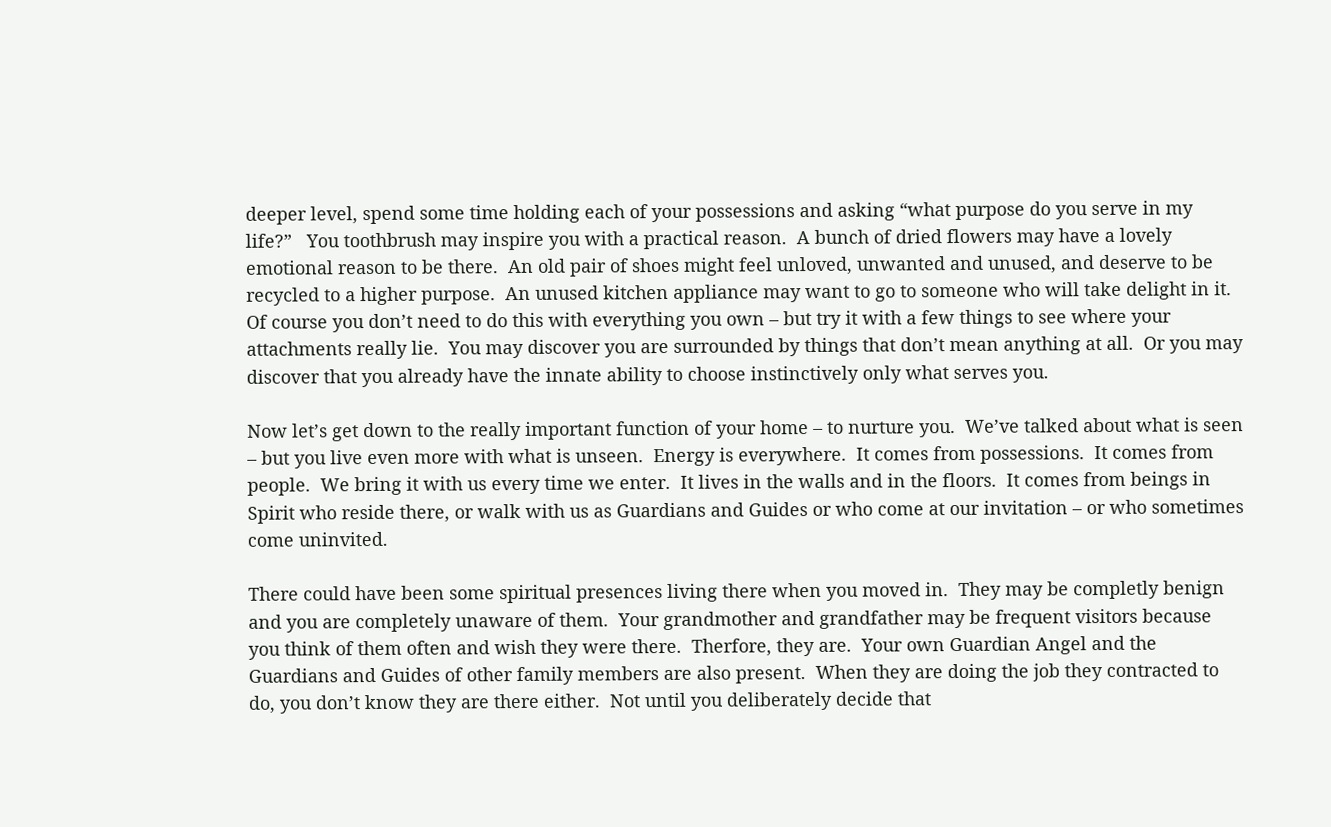deeper level, spend some time holding each of your possessions and asking “what purpose do you serve in my life?”   You toothbrush may inspire you with a practical reason.  A bunch of dried flowers may have a lovely emotional reason to be there.  An old pair of shoes might feel unloved, unwanted and unused, and deserve to be recycled to a higher purpose.  An unused kitchen appliance may want to go to someone who will take delight in it.  Of course you don’t need to do this with everything you own – but try it with a few things to see where your attachments really lie.  You may discover you are surrounded by things that don’t mean anything at all.  Or you may discover that you already have the innate ability to choose instinctively only what serves you.

Now let’s get down to the really important function of your home – to nurture you.  We’ve talked about what is seen – but you live even more with what is unseen.  Energy is everywhere.  It comes from possessions.  It comes from people.  We bring it with us every time we enter.  It lives in the walls and in the floors.  It comes from beings in Spirit who reside there, or walk with us as Guardians and Guides or who come at our invitation – or who sometimes come uninvited.

There could have been some spiritual presences living there when you moved in.  They may be completly benign and you are completely unaware of them.  Your grandmother and grandfather may be frequent visitors because you think of them often and wish they were there.  Therfore, they are.  Your own Guardian Angel and the Guardians and Guides of other family members are also present.  When they are doing the job they contracted to do, you don’t know they are there either.  Not until you deliberately decide that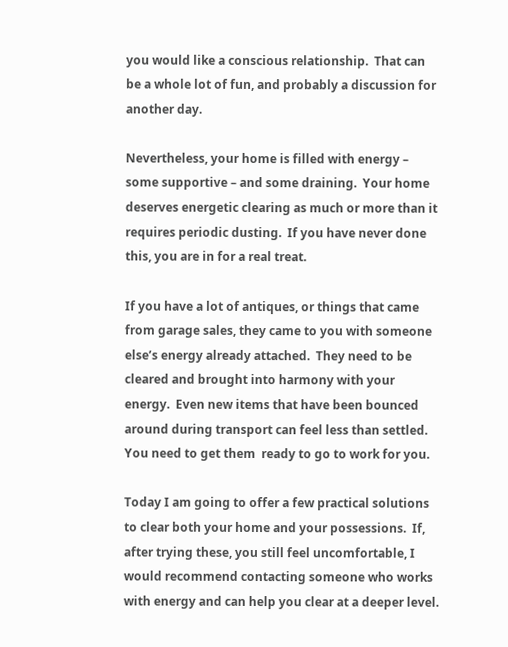you would like a conscious relationship.  That can be a whole lot of fun, and probably a discussion for another day.

Nevertheless, your home is filled with energy – some supportive – and some draining.  Your home deserves energetic clearing as much or more than it requires periodic dusting.  If you have never done this, you are in for a real treat.

If you have a lot of antiques, or things that came from garage sales, they came to you with someone else’s energy already attached.  They need to be cleared and brought into harmony with your energy.  Even new items that have been bounced around during transport can feel less than settled.  You need to get them  ready to go to work for you.

Today I am going to offer a few practical solutions to clear both your home and your possessions.  If, after trying these, you still feel uncomfortable, I would recommend contacting someone who works with energy and can help you clear at a deeper level.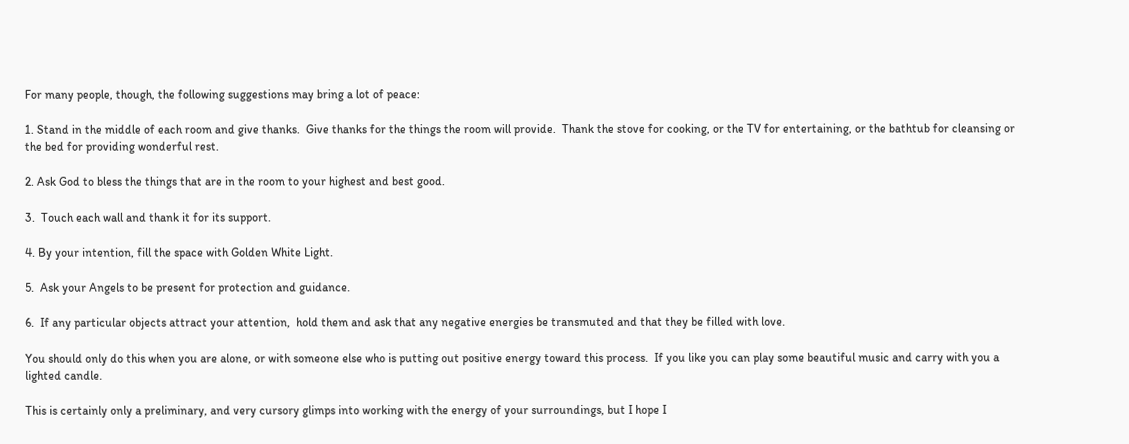For many people, though, the following suggestions may bring a lot of peace:

1. Stand in the middle of each room and give thanks.  Give thanks for the things the room will provide.  Thank the stove for cooking, or the TV for entertaining, or the bathtub for cleansing or the bed for providing wonderful rest.

2. Ask God to bless the things that are in the room to your highest and best good.

3.  Touch each wall and thank it for its support.

4. By your intention, fill the space with Golden White Light.

5.  Ask your Angels to be present for protection and guidance.

6.  If any particular objects attract your attention,  hold them and ask that any negative energies be transmuted and that they be filled with love.

You should only do this when you are alone, or with someone else who is putting out positive energy toward this process.  If you like you can play some beautiful music and carry with you a lighted candle.

This is certainly only a preliminary, and very cursory glimps into working with the energy of your surroundings, but I hope I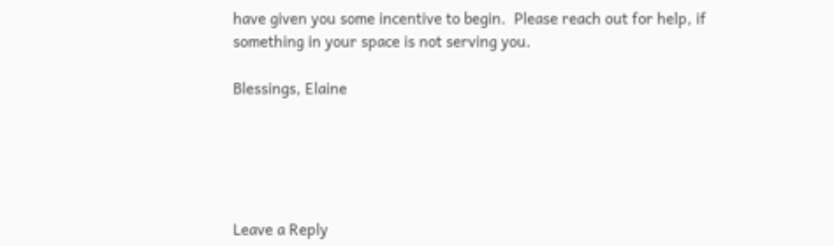have given you some incentive to begin.  Please reach out for help, if something in your space is not serving you.

Blessings, Elaine





Leave a Reply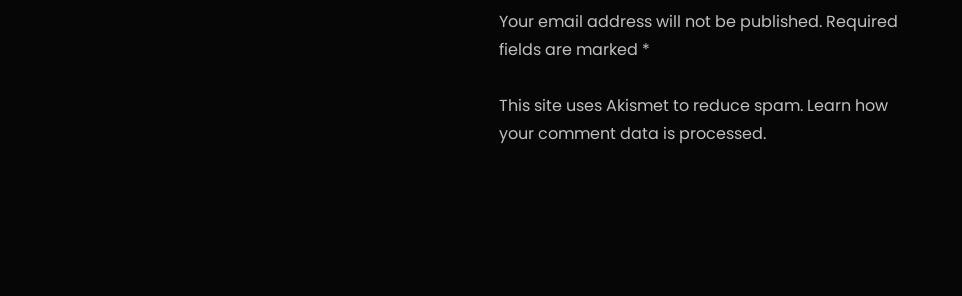Your email address will not be published. Required fields are marked *

This site uses Akismet to reduce spam. Learn how your comment data is processed.